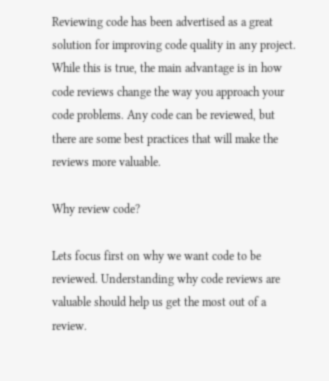Reviewing code has been advertised as a great solution for improving code quality in any project. While this is true, the main advantage is in how code reviews change the way you approach your code problems. Any code can be reviewed, but there are some best practices that will make the reviews more valuable.

Why review code?

Lets focus first on why we want code to be reviewed. Understanding why code reviews are valuable should help us get the most out of a review.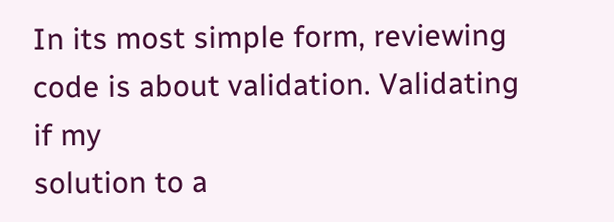In its most simple form, reviewing code is about validation. Validating if my
solution to a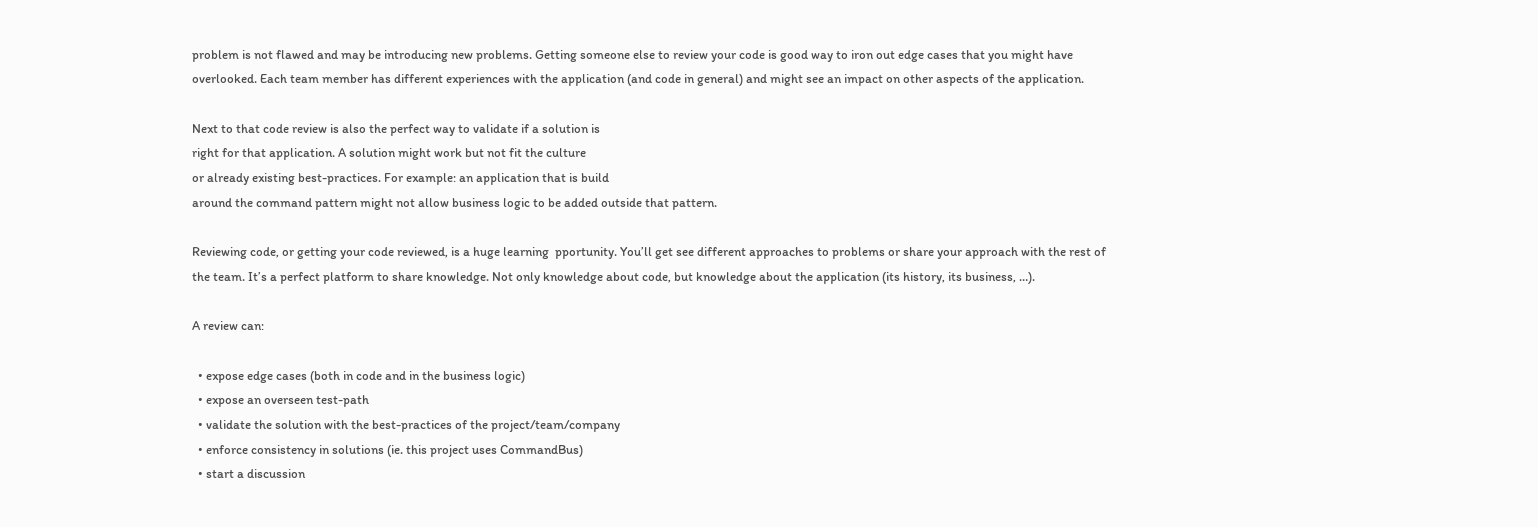problem is not flawed and may be introducing new problems. Getting someone else to review your code is good way to iron out edge cases that you might have overlooked. Each team member has different experiences with the application (and code in general) and might see an impact on other aspects of the application.

Next to that code review is also the perfect way to validate if a solution is
right for that application. A solution might work but not fit the culture
or already existing best-practices. For example: an application that is build
around the command pattern might not allow business logic to be added outside that pattern.

Reviewing code, or getting your code reviewed, is a huge learning  pportunity. You’ll get see different approaches to problems or share your approach with the rest of the team. It’s a perfect platform to share knowledge. Not only knowledge about code, but knowledge about the application (its history, its business, …).

A review can:

  • expose edge cases (both in code and in the business logic)
  • expose an overseen test-path
  • validate the solution with the best-practices of the project/team/company
  • enforce consistency in solutions (ie. this project uses CommandBus)
  • start a discussion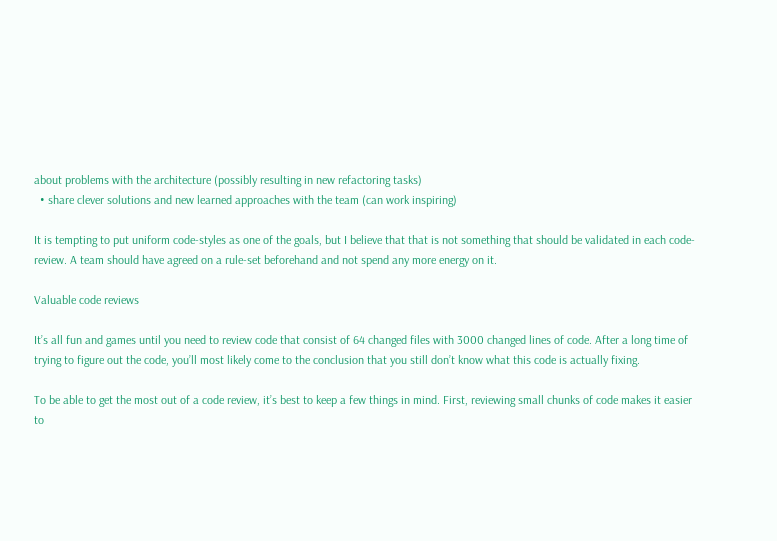about problems with the architecture (possibly resulting in new refactoring tasks)
  • share clever solutions and new learned approaches with the team (can work inspiring)

It is tempting to put uniform code-styles as one of the goals, but I believe that that is not something that should be validated in each code-review. A team should have agreed on a rule-set beforehand and not spend any more energy on it.

Valuable code reviews

It’s all fun and games until you need to review code that consist of 64 changed files with 3000 changed lines of code. After a long time of trying to figure out the code, you’ll most likely come to the conclusion that you still don’t know what this code is actually fixing.

To be able to get the most out of a code review, it’s best to keep a few things in mind. First, reviewing small chunks of code makes it easier to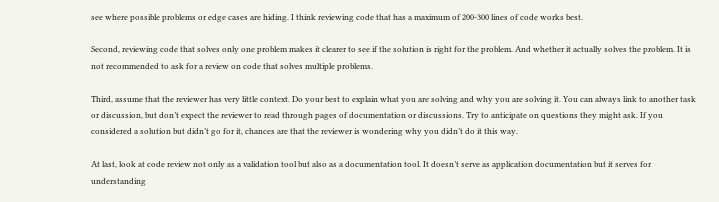see where possible problems or edge cases are hiding. I think reviewing code that has a maximum of 200-300 lines of code works best.

Second, reviewing code that solves only one problem makes it clearer to see if the solution is right for the problem. And whether it actually solves the problem. It is not recommended to ask for a review on code that solves multiple problems.

Third, assume that the reviewer has very little context. Do your best to explain what you are solving and why you are solving it. You can always link to another task or discussion, but don’t expect the reviewer to read through pages of documentation or discussions. Try to anticipate on questions they might ask. If you considered a solution but didn’t go for it, chances are that the reviewer is wondering why you didn’t do it this way.

At last, look at code review not only as a validation tool but also as a documentation tool. It doesn’t serve as application documentation but it serves for understanding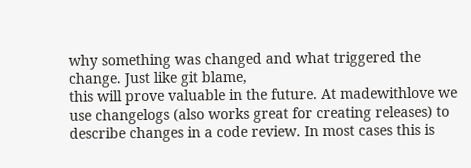why something was changed and what triggered the change. Just like git blame,
this will prove valuable in the future. At madewithlove we use changelogs (also works great for creating releases) to describe changes in a code review. In most cases this is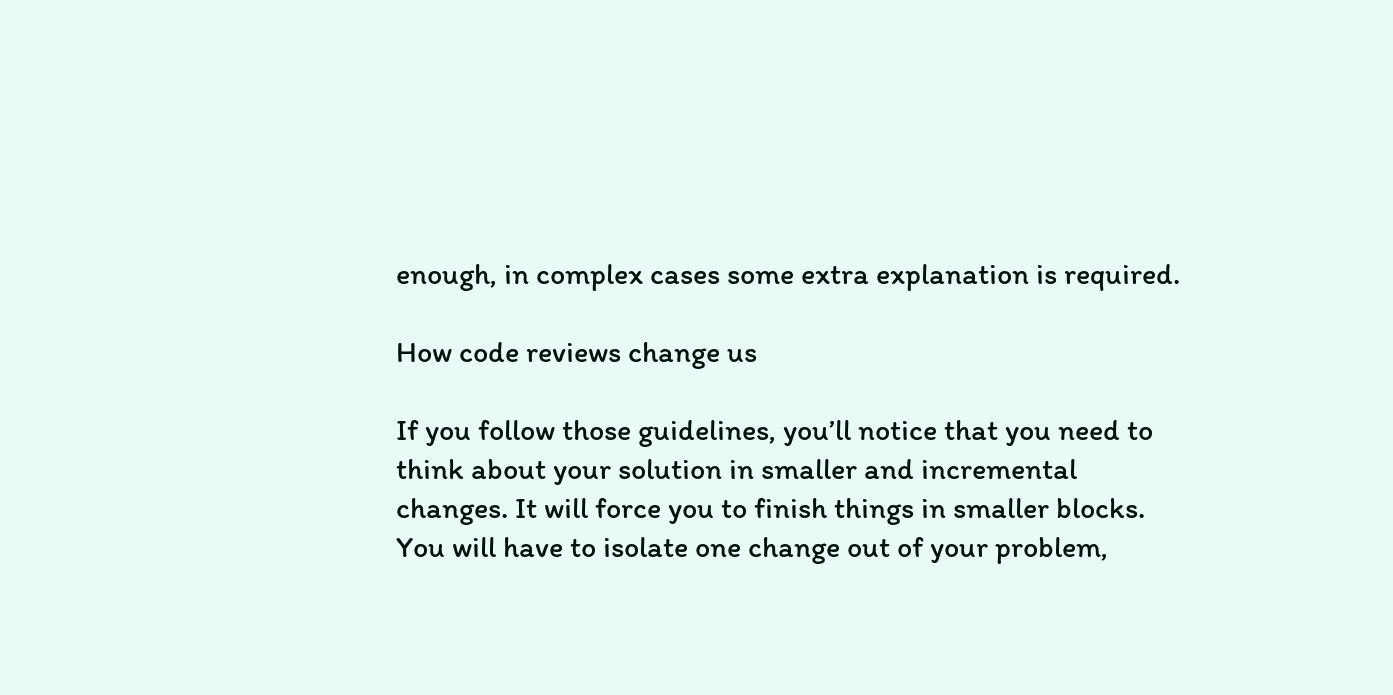enough, in complex cases some extra explanation is required.

How code reviews change us

If you follow those guidelines, you’ll notice that you need to think about your solution in smaller and incremental changes. It will force you to finish things in smaller blocks. You will have to isolate one change out of your problem,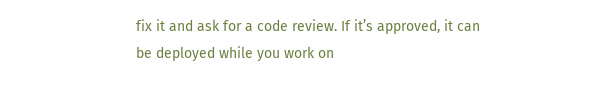fix it and ask for a code review. If it’s approved, it can be deployed while you work on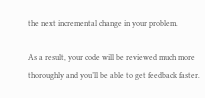the next incremental change in your problem.

As a result, your code will be reviewed much more thoroughly and you’ll be able to get feedback faster.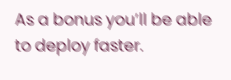As a bonus you’ll be able to deploy faster.